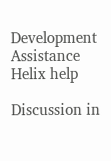Development Assistance Helix help

Discussion in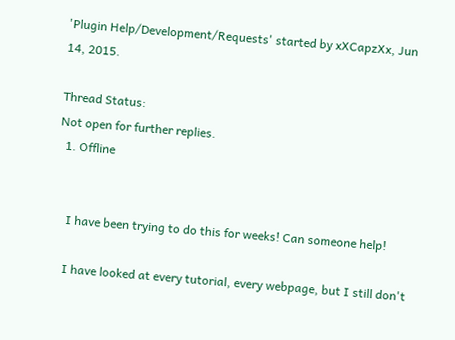'Plugin Help/Development/Requests' started by xXCapzXx, Jun 14, 2015.

Thread Status:
Not open for further replies.
  1. Offline


    I have been trying to do this for weeks! Can someone help!

    I have looked at every tutorial, every webpage, but I still don't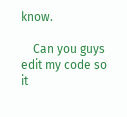know.

    Can you guys edit my code so it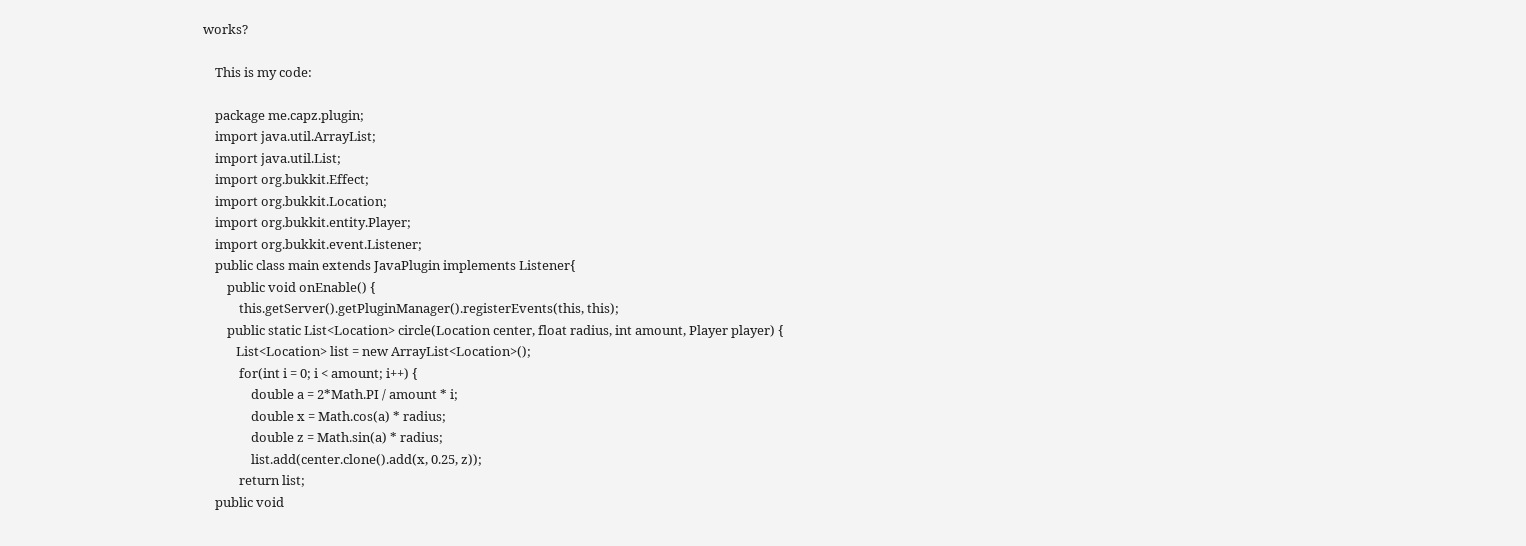works?

    This is my code:

    package me.capz.plugin;
    import java.util.ArrayList;
    import java.util.List;
    import org.bukkit.Effect;
    import org.bukkit.Location;
    import org.bukkit.entity.Player;
    import org.bukkit.event.Listener;
    public class main extends JavaPlugin implements Listener{
        public void onEnable() {
            this.getServer().getPluginManager().registerEvents(this, this);
        public static List<Location> circle(Location center, float radius, int amount, Player player) {
           List<Location> list = new ArrayList<Location>();
            for(int i = 0; i < amount; i++) {
                double a = 2*Math.PI / amount * i;
                double x = Math.cos(a) * radius;
                double z = Math.sin(a) * radius;
                list.add(center.clone().add(x, 0.25, z));
            return list;
    public void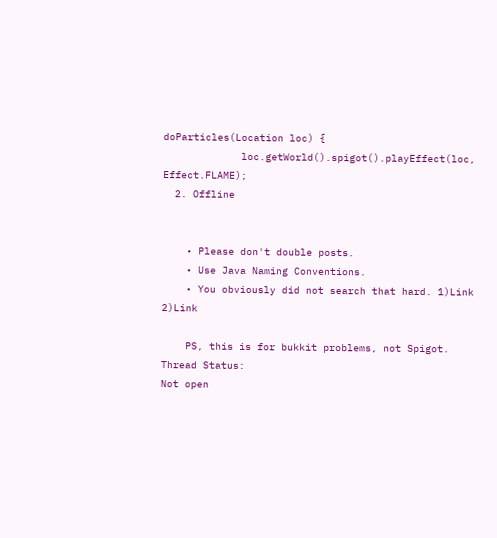doParticles(Location loc) {
             loc.getWorld().spigot().playEffect(loc, Effect.FLAME);
  2. Offline


    • Please don't double posts.
    • Use Java Naming Conventions.
    • You obviously did not search that hard. 1)Link 2)Link

    PS, this is for bukkit problems, not Spigot.
Thread Status:
Not open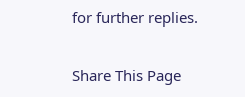for further replies.

Share This Page